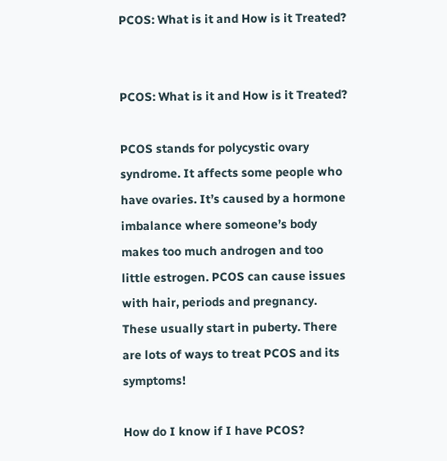PCOS: What is it and How is it Treated?


PCOS: What is it and How is it Treated?

PCOS stands for polycystic ovary syndrome. It affects some people who have ovaries. It’s caused by a hormone imbalance where someone’s body makes too much androgen and too little estrogen. PCOS can cause issues with hair, periods and pregnancy. These usually start in puberty. There are lots of ways to treat PCOS and its symptoms!

How do I know if I have PCOS?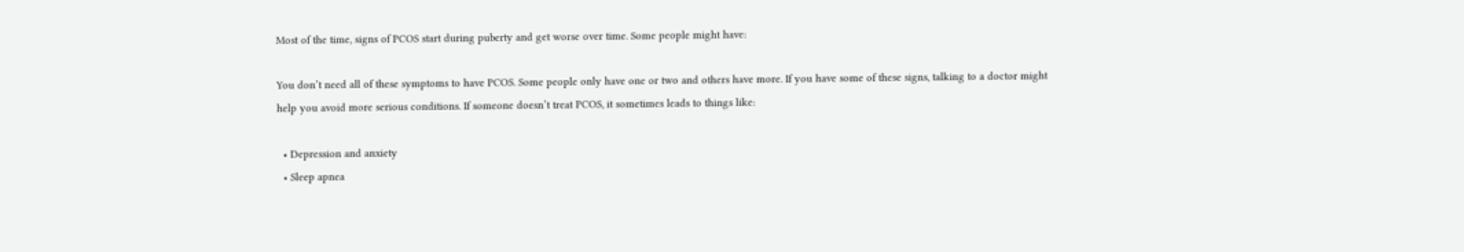Most of the time, signs of PCOS start during puberty and get worse over time. Some people might have:

You don’t need all of these symptoms to have PCOS. Some people only have one or two and others have more. If you have some of these signs, talking to a doctor might help you avoid more serious conditions. If someone doesn’t treat PCOS, it sometimes leads to things like:

  • Depression and anxiety
  • Sleep apnea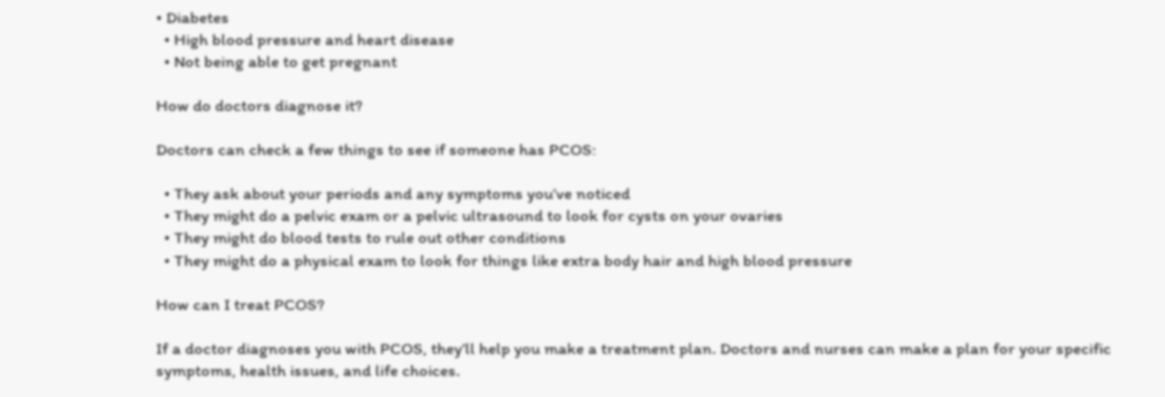• Diabetes
  • High blood pressure and heart disease
  • Not being able to get pregnant

How do doctors diagnose it?

Doctors can check a few things to see if someone has PCOS:

  • They ask about your periods and any symptoms you’ve noticed
  • They might do a pelvic exam or a pelvic ultrasound to look for cysts on your ovaries
  • They might do blood tests to rule out other conditions
  • They might do a physical exam to look for things like extra body hair and high blood pressure

How can I treat PCOS?

If a doctor diagnoses you with PCOS, they’ll help you make a treatment plan. Doctors and nurses can make a plan for your specific symptoms, health issues, and life choices.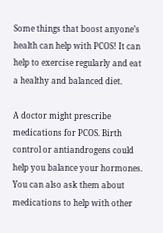Some things that boost anyone’s health can help with PCOS! It can help to exercise regularly and eat a healthy and balanced diet.

A doctor might prescribe medications for PCOS. Birth control or antiandrogens could help you balance your hormones. You can also ask them about medications to help with other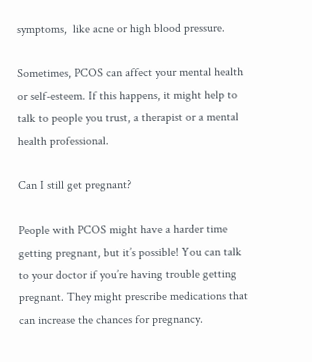symptoms,  like acne or high blood pressure.

Sometimes, PCOS can affect your mental health or self-esteem. If this happens, it might help to talk to people you trust, a therapist or a mental health professional.

Can I still get pregnant?

People with PCOS might have a harder time getting pregnant, but it’s possible! You can talk to your doctor if you’re having trouble getting pregnant. They might prescribe medications that can increase the chances for pregnancy.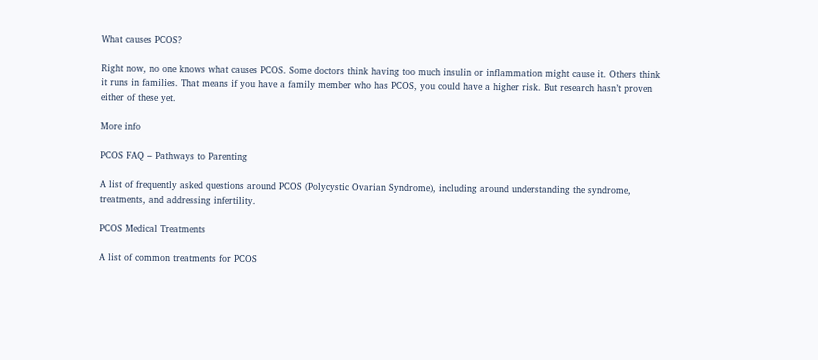What causes PCOS?

Right now, no one knows what causes PCOS. Some doctors think having too much insulin or inflammation might cause it. Others think it runs in families. That means if you have a family member who has PCOS, you could have a higher risk. But research hasn’t proven either of these yet.

More info

PCOS FAQ – Pathways to Parenting

A list of frequently asked questions around PCOS (Polycystic Ovarian Syndrome), including around understanding the syndrome, treatments, and addressing infertility.

PCOS Medical Treatments

A list of common treatments for PCOS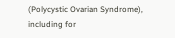(Polycystic Ovarian Syndrome), including for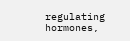regulating hormones,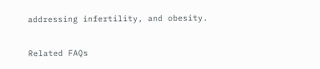addressing infertility, and obesity.


Related FAQs